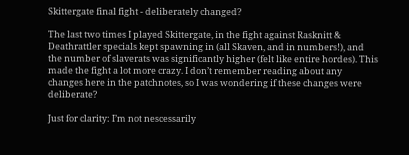Skittergate final fight - deliberately changed?

The last two times I played Skittergate, in the fight against Rasknitt & Deathrattler specials kept spawning in (all Skaven, and in numbers!), and the number of slaverats was significantly higher (felt like entire hordes). This made the fight a lot more crazy. I don’t remember reading about any changes here in the patchnotes, so I was wondering if these changes were deliberate?

Just for clarity: I’m not nescessarily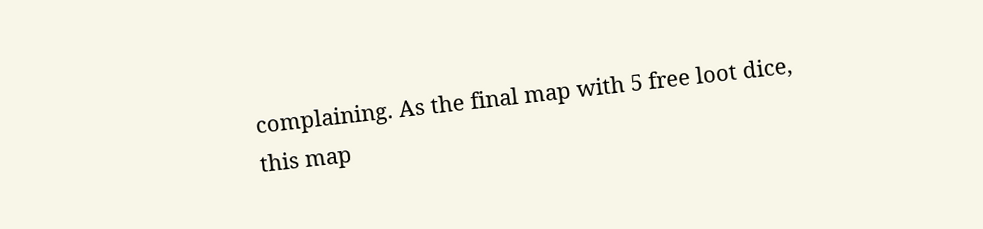complaining. As the final map with 5 free loot dice, this map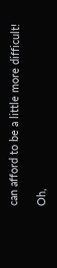can afford to be a little more difficult!

Oh,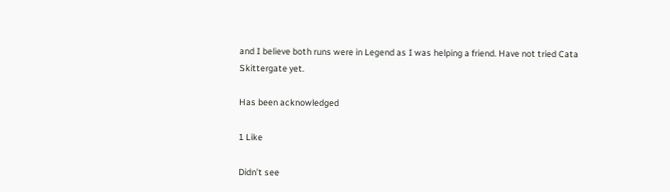and I believe both runs were in Legend as I was helping a friend. Have not tried Cata Skittergate yet.

Has been acknowledged

1 Like

Didn’t see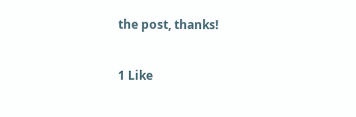the post, thanks!

1 Like